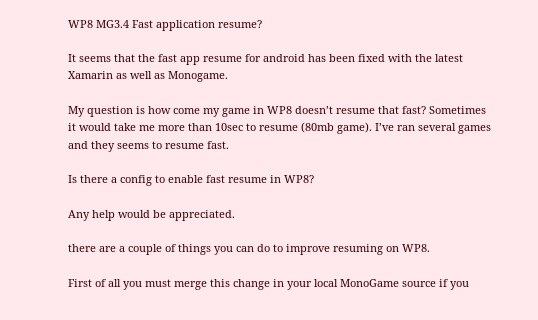WP8 MG3.4 Fast application resume?

It seems that the fast app resume for android has been fixed with the latest Xamarin as well as Monogame.

My question is how come my game in WP8 doesn’t resume that fast? Sometimes it would take me more than 10sec to resume (80mb game). I’ve ran several games and they seems to resume fast.

Is there a config to enable fast resume in WP8?

Any help would be appreciated.

there are a couple of things you can do to improve resuming on WP8.

First of all you must merge this change in your local MonoGame source if you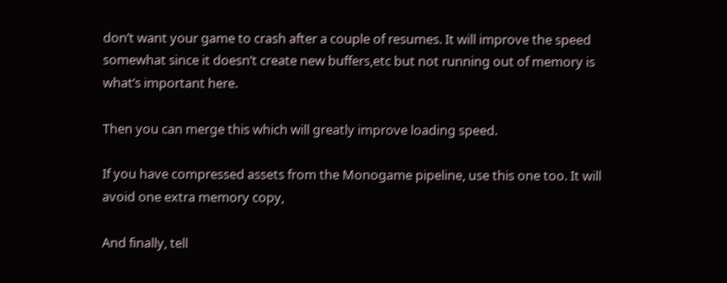don’t want your game to crash after a couple of resumes. It will improve the speed somewhat since it doesn’t create new buffers,etc but not running out of memory is what’s important here.

Then you can merge this which will greatly improve loading speed.

If you have compressed assets from the Monogame pipeline, use this one too. It will avoid one extra memory copy,

And finally, tell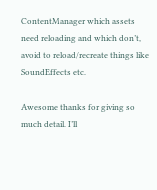ContentManager which assets need reloading and which don’t, avoid to reload/recreate things like SoundEffects etc.

Awesome thanks for giving so much detail. I’ll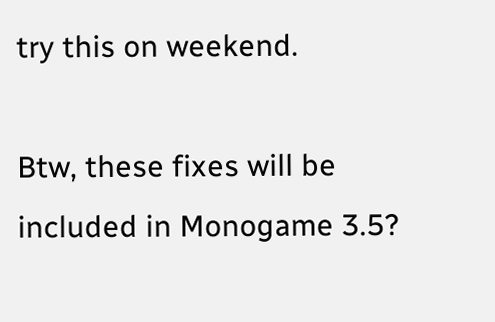try this on weekend.

Btw, these fixes will be included in Monogame 3.5?